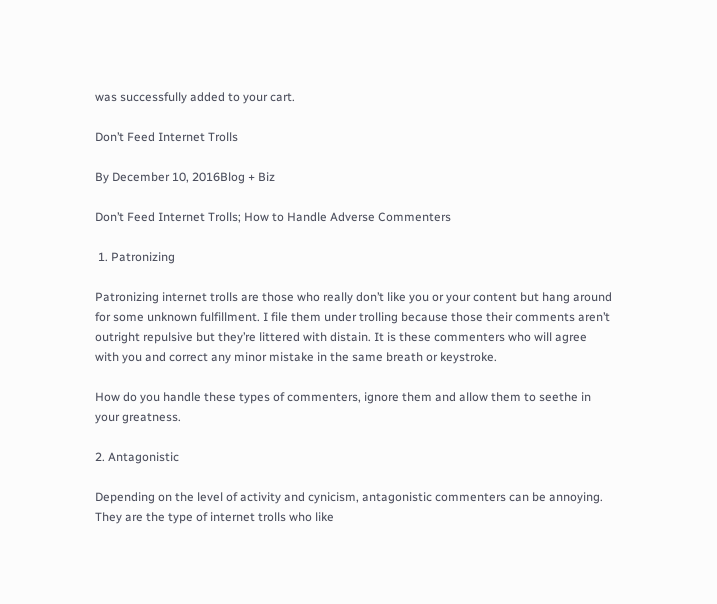was successfully added to your cart.

Don’t Feed Internet Trolls

By December 10, 2016Blog + Biz

Don’t Feed Internet Trolls; How to Handle Adverse Commenters

 1. Patronizing

Patronizing internet trolls are those who really don’t like you or your content but hang around for some unknown fulfillment. I file them under trolling because those their comments aren’t outright repulsive but they’re littered with distain. It is these commenters who will agree with you and correct any minor mistake in the same breath or keystroke.

How do you handle these types of commenters, ignore them and allow them to seethe in your greatness.

2. Antagonistic

Depending on the level of activity and cynicism, antagonistic commenters can be annoying. They are the type of internet trolls who like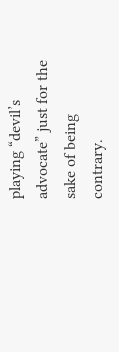playing “devil’s advocate” just for the sake of being contrary.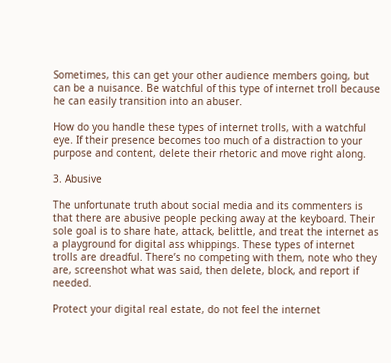Sometimes, this can get your other audience members going, but can be a nuisance. Be watchful of this type of internet troll because he can easily transition into an abuser.

How do you handle these types of internet trolls, with a watchful eye. If their presence becomes too much of a distraction to your purpose and content, delete their rhetoric and move right along.

3. Abusive

The unfortunate truth about social media and its commenters is that there are abusive people pecking away at the keyboard. Their sole goal is to share hate, attack, belittle, and treat the internet as a playground for digital ass whippings. These types of internet trolls are dreadful. There’s no competing with them, note who they are, screenshot what was said, then delete, block, and report if needed.

Protect your digital real estate, do not feel the internet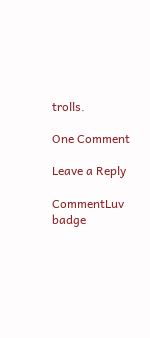trolls.

One Comment

Leave a Reply

CommentLuv badge